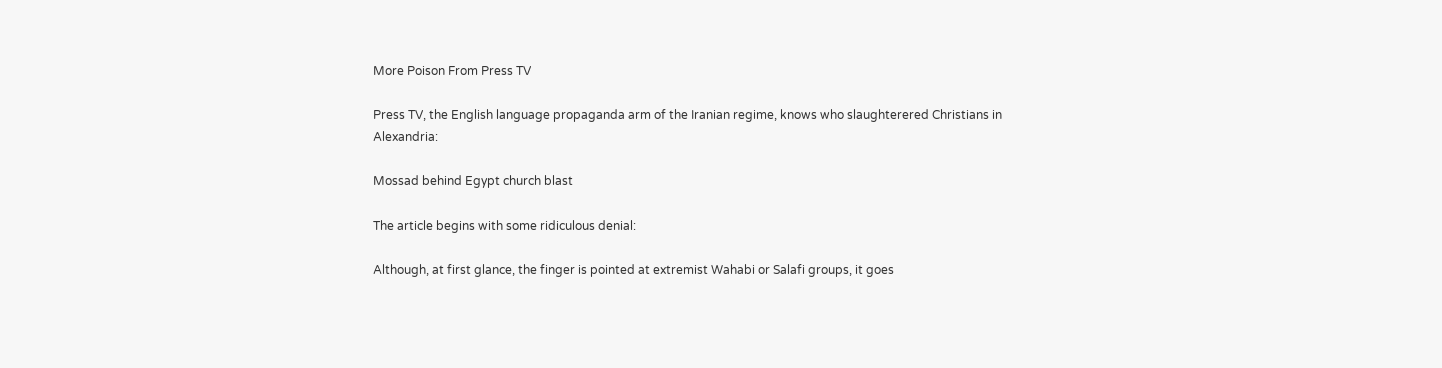More Poison From Press TV

Press TV, the English language propaganda arm of the Iranian regime, knows who slaughterered Christians in Alexandria:

Mossad behind Egypt church blast

The article begins with some ridiculous denial:

Although, at first glance, the finger is pointed at extremist Wahabi or Salafi groups, it goes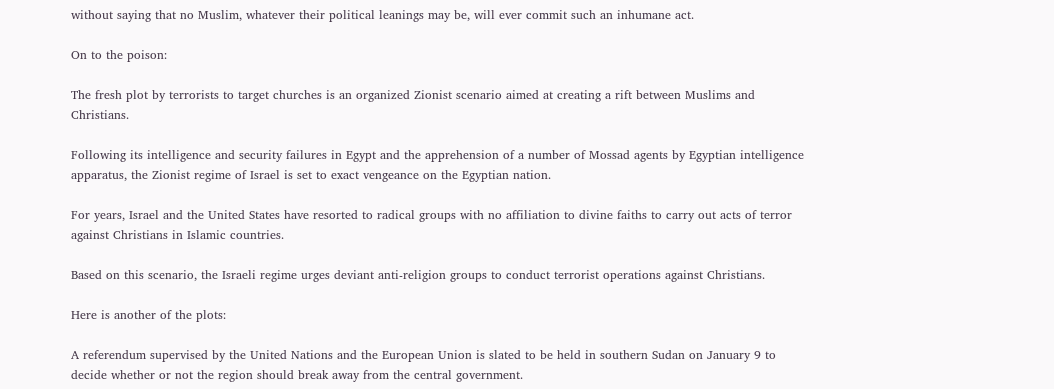without saying that no Muslim, whatever their political leanings may be, will ever commit such an inhumane act.

On to the poison:

The fresh plot by terrorists to target churches is an organized Zionist scenario aimed at creating a rift between Muslims and Christians.

Following its intelligence and security failures in Egypt and the apprehension of a number of Mossad agents by Egyptian intelligence apparatus, the Zionist regime of Israel is set to exact vengeance on the Egyptian nation.

For years, Israel and the United States have resorted to radical groups with no affiliation to divine faiths to carry out acts of terror against Christians in Islamic countries.

Based on this scenario, the Israeli regime urges deviant anti-religion groups to conduct terrorist operations against Christians.

Here is another of the plots:

A referendum supervised by the United Nations and the European Union is slated to be held in southern Sudan on January 9 to decide whether or not the region should break away from the central government.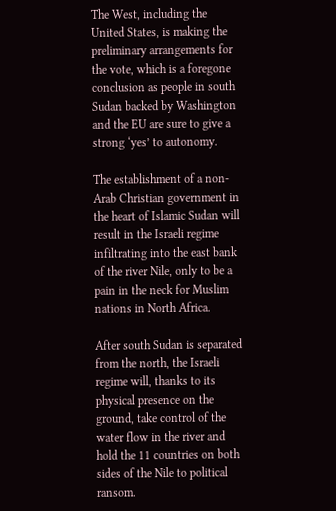The West, including the United States, is making the preliminary arrangements for the vote, which is a foregone conclusion as people in south Sudan backed by Washington and the EU are sure to give a strong ‘yes’ to autonomy.

The establishment of a non-Arab Christian government in the heart of Islamic Sudan will result in the Israeli regime infiltrating into the east bank of the river Nile, only to be a pain in the neck for Muslim nations in North Africa.

After south Sudan is separated from the north, the Israeli regime will, thanks to its physical presence on the ground, take control of the water flow in the river and hold the 11 countries on both sides of the Nile to political ransom.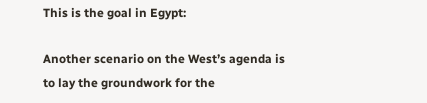This is the goal in Egypt:

Another scenario on the West’s agenda is to lay the groundwork for the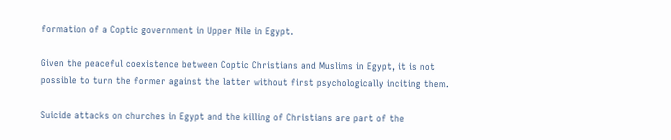formation of a Coptic government in Upper Nile in Egypt.

Given the peaceful coexistence between Coptic Christians and Muslims in Egypt, it is not possible to turn the former against the latter without first psychologically inciting them.

Suicide attacks on churches in Egypt and the killing of Christians are part of the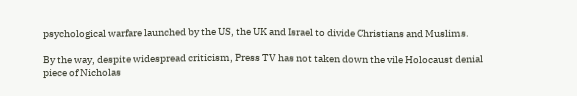psychological warfare launched by the US, the UK and Israel to divide Christians and Muslims.

By the way, despite widespread criticism, Press TV has not taken down the vile Holocaust denial piece of Nicholas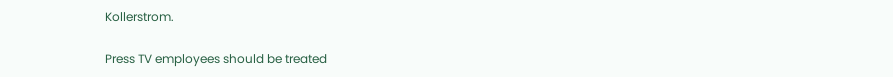Kollerstrom.

Press TV employees should be treated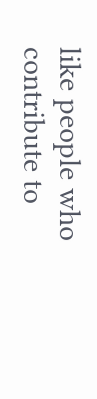like people who contribute to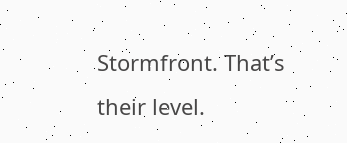Stormfront. That’s their level.